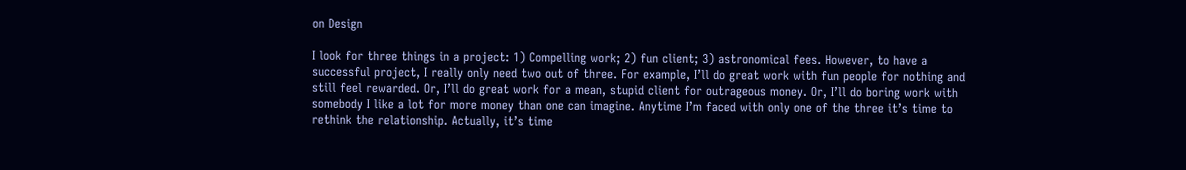on Design

I look for three things in a project: 1) Compelling work; 2) fun client; 3) astronomical fees. However, to have a successful project, I really only need two out of three. For example, I’ll do great work with fun people for nothing and still feel rewarded. Or, I’ll do great work for a mean, stupid client for outrageous money. Or, I’ll do boring work with somebody I like a lot for more money than one can imagine. Anytime I’m faced with only one of the three it’s time to rethink the relationship. Actually, it’s time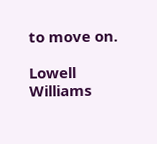to move on.

Lowell Williams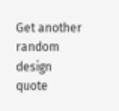Get another random design quote